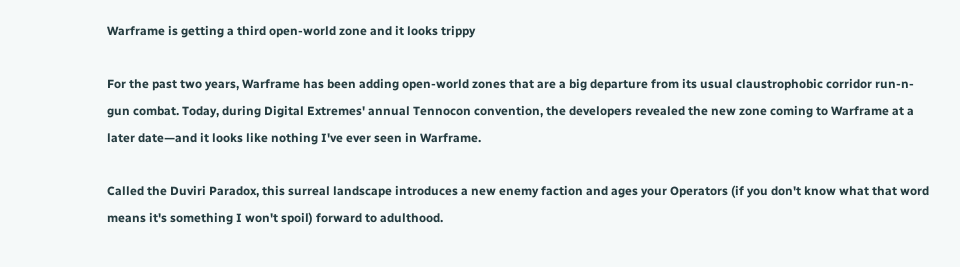Warframe is getting a third open-world zone and it looks trippy

For the past two years, Warframe has been adding open-world zones that are a big departure from its usual claustrophobic corridor run-n-gun combat. Today, during Digital Extremes' annual Tennocon convention, the developers revealed the new zone coming to Warframe at a later date—and it looks like nothing I've ever seen in Warframe.

Called the Duviri Paradox, this surreal landscape introduces a new enemy faction and ages your Operators (if you don't know what that word means it's something I won't spoil) forward to adulthood.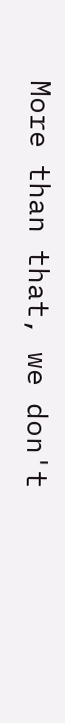More than that, we don't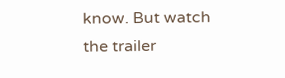know. But watch the trailer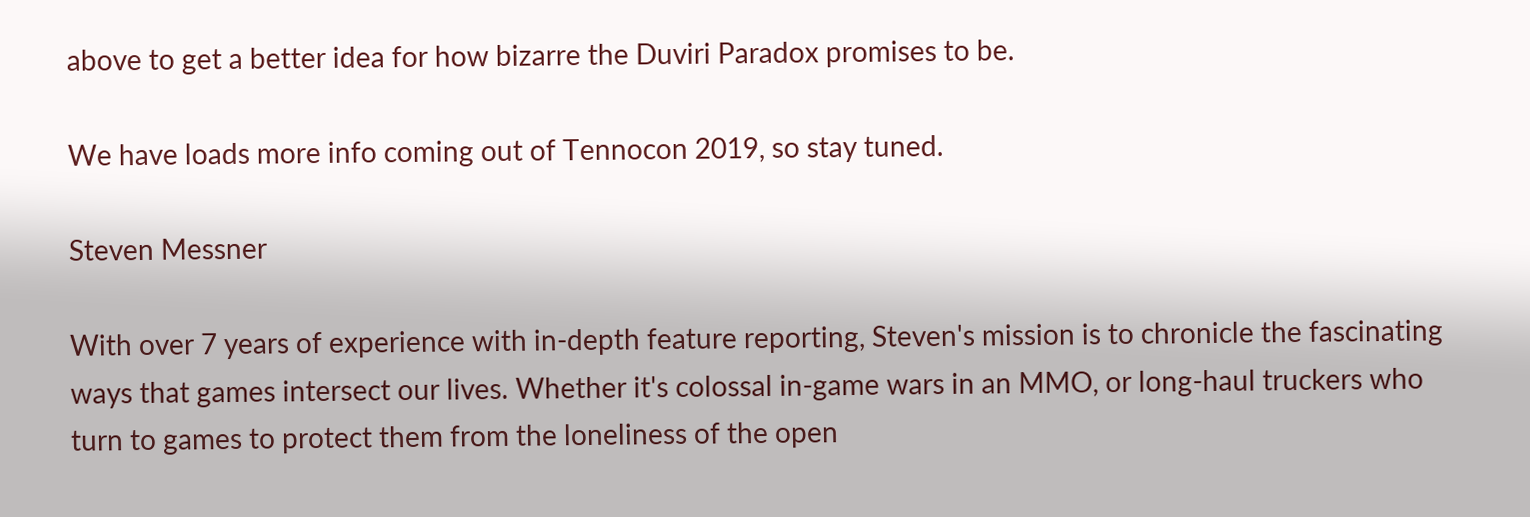above to get a better idea for how bizarre the Duviri Paradox promises to be.

We have loads more info coming out of Tennocon 2019, so stay tuned.

Steven Messner

With over 7 years of experience with in-depth feature reporting, Steven's mission is to chronicle the fascinating ways that games intersect our lives. Whether it's colossal in-game wars in an MMO, or long-haul truckers who turn to games to protect them from the loneliness of the open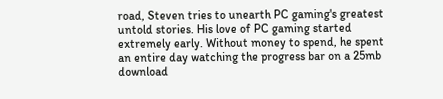road, Steven tries to unearth PC gaming's greatest untold stories. His love of PC gaming started extremely early. Without money to spend, he spent an entire day watching the progress bar on a 25mb download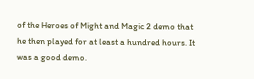of the Heroes of Might and Magic 2 demo that he then played for at least a hundred hours. It was a good demo.